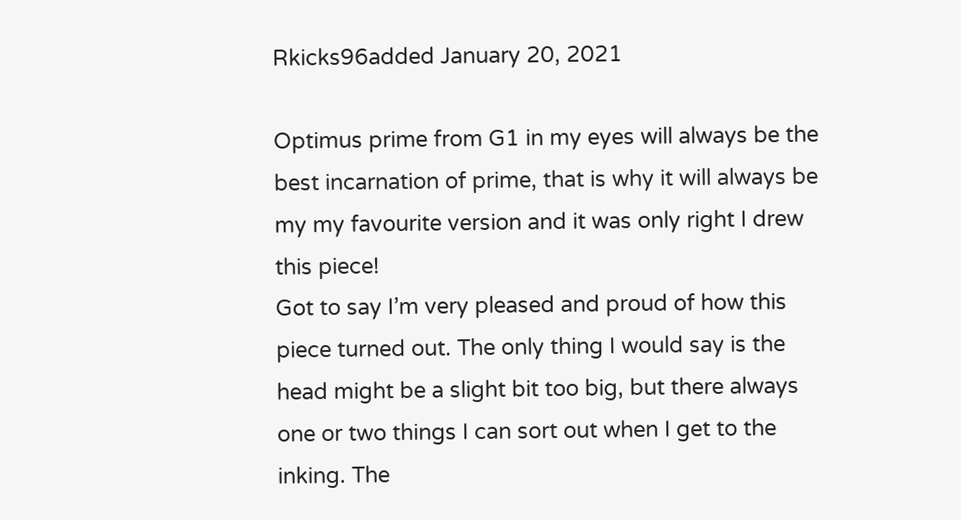Rkicks96added January 20, 2021

Optimus prime from G1 in my eyes will always be the best incarnation of prime, that is why it will always be my my favourite version and it was only right I drew this piece!
Got to say I’m very pleased and proud of how this piece turned out. The only thing I would say is the head might be a slight bit too big, but there always one or two things I can sort out when I get to the inking. The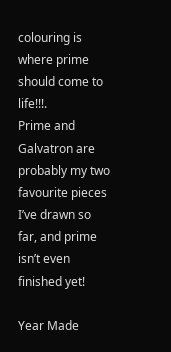colouring is where prime should come to life!!!.
Prime and Galvatron are probably my two favourite pieces I’ve drawn so far, and prime isn’t even finished yet!

Year Made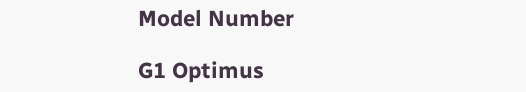Model Number

G1 Optimus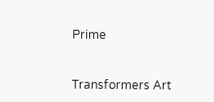Prime


Transformers Art